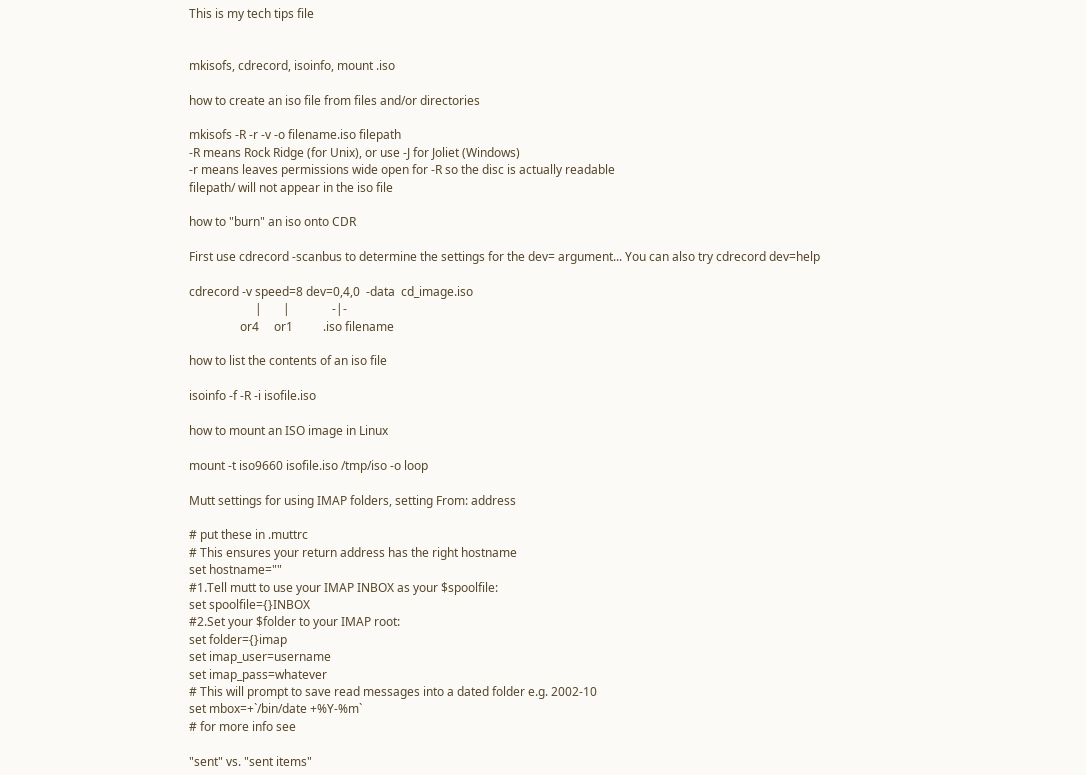This is my tech tips file


mkisofs, cdrecord, isoinfo, mount .iso

how to create an iso file from files and/or directories

mkisofs -R -r -v -o filename.iso filepath
-R means Rock Ridge (for Unix), or use -J for Joliet (Windows)
-r means leaves permissions wide open for -R so the disc is actually readable
filepath/ will not appear in the iso file

how to "burn" an iso onto CDR

First use cdrecord -scanbus to determine the settings for the dev= argument... You can also try cdrecord dev=help

cdrecord -v speed=8 dev=0,4,0  -data  cd_image.iso
                      |       |              -|-
                 or4     or1          .iso filename

how to list the contents of an iso file

isoinfo -f -R -i isofile.iso

how to mount an ISO image in Linux

mount -t iso9660 isofile.iso /tmp/iso -o loop

Mutt settings for using IMAP folders, setting From: address

# put these in .muttrc
# This ensures your return address has the right hostname
set hostname=""
#1.Tell mutt to use your IMAP INBOX as your $spoolfile:
set spoolfile={}INBOX
#2.Set your $folder to your IMAP root:
set folder={}imap
set imap_user=username
set imap_pass=whatever
# This will prompt to save read messages into a dated folder e.g. 2002-10
set mbox=+`/bin/date +%Y-%m`
# for more info see

"sent" vs. "sent items"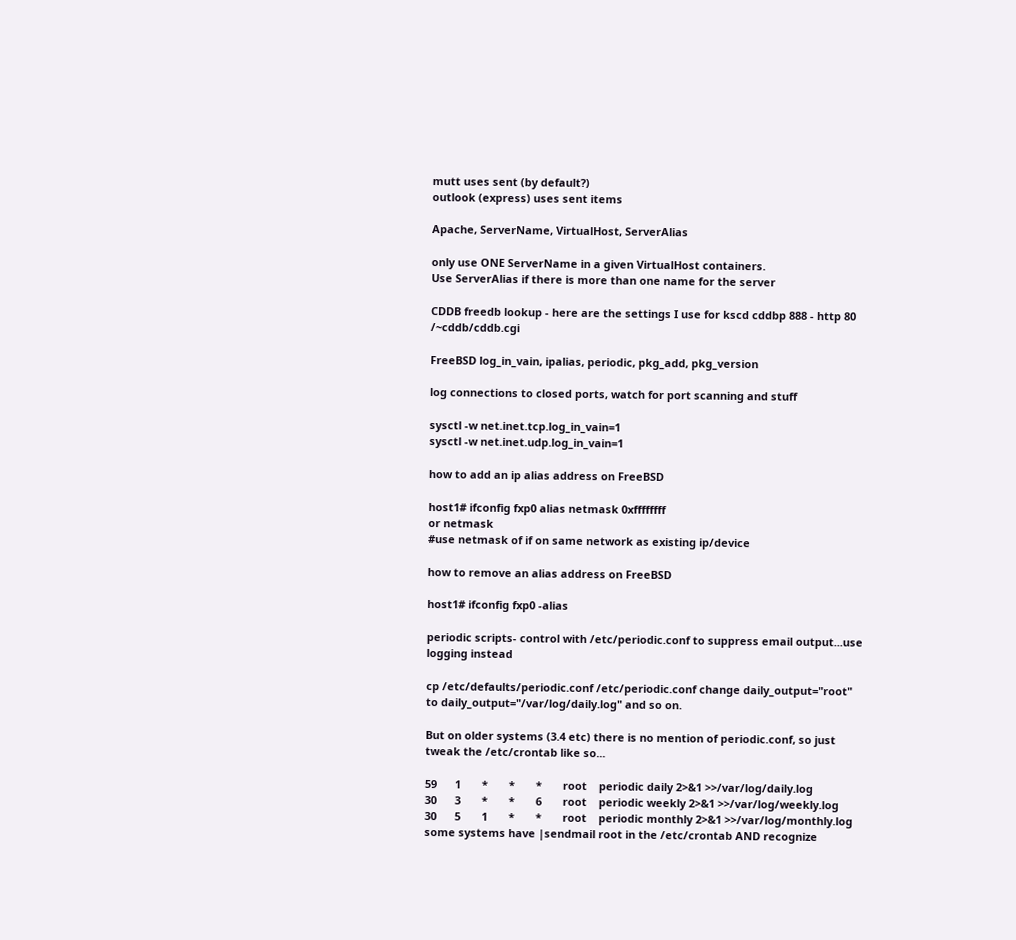mutt uses sent (by default?)
outlook (express) uses sent items

Apache, ServerName, VirtualHost, ServerAlias

only use ONE ServerName in a given VirtualHost containers.
Use ServerAlias if there is more than one name for the server

CDDB freedb lookup - here are the settings I use for kscd cddbp 888 - http 80 /~cddb/cddb.cgi

FreeBSD log_in_vain, ipalias, periodic, pkg_add, pkg_version

log connections to closed ports, watch for port scanning and stuff

sysctl -w net.inet.tcp.log_in_vain=1
sysctl -w net.inet.udp.log_in_vain=1

how to add an ip alias address on FreeBSD

host1# ifconfig fxp0 alias netmask 0xffffffff
or netmask
#use netmask of if on same network as existing ip/device

how to remove an alias address on FreeBSD

host1# ifconfig fxp0 -alias

periodic scripts- control with /etc/periodic.conf to suppress email output...use logging instead

cp /etc/defaults/periodic.conf /etc/periodic.conf change daily_output="root" to daily_output="/var/log/daily.log" and so on.

But on older systems (3.4 etc) there is no mention of periodic.conf, so just tweak the /etc/crontab like so...

59      1       *       *       *       root    periodic daily 2>&1 >>/var/log/daily.log
30      3       *       *       6       root    periodic weekly 2>&1 >>/var/log/weekly.log
30      5       1       *       *       root    periodic monthly 2>&1 >>/var/log/monthly.log
some systems have |sendmail root in the /etc/crontab AND recognize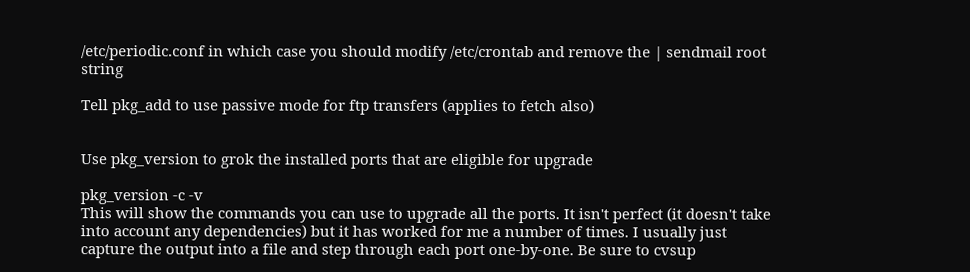/etc/periodic.conf in which case you should modify /etc/crontab and remove the | sendmail root string

Tell pkg_add to use passive mode for ftp transfers (applies to fetch also)


Use pkg_version to grok the installed ports that are eligible for upgrade

pkg_version -c -v
This will show the commands you can use to upgrade all the ports. It isn't perfect (it doesn't take into account any dependencies) but it has worked for me a number of times. I usually just capture the output into a file and step through each port one-by-one. Be sure to cvsup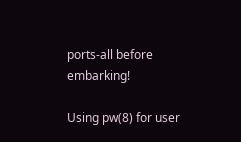ports-all before embarking!

Using pw(8) for user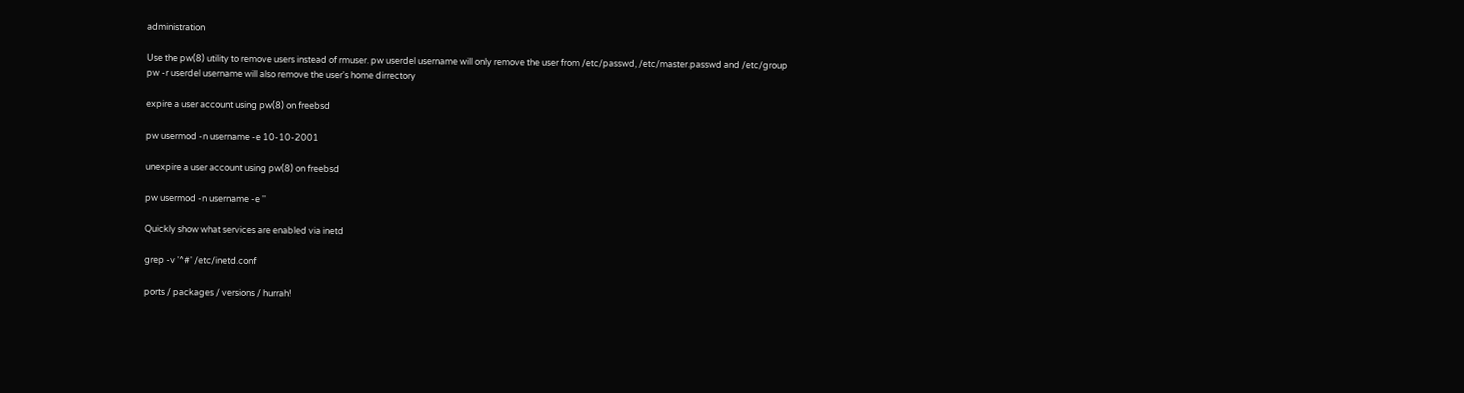administration

Use the pw(8) utility to remove users instead of rmuser. pw userdel username will only remove the user from /etc/passwd, /etc/master.passwd and /etc/group
pw -r userdel username will also remove the user's home dirrectory

expire a user account using pw(8) on freebsd

pw usermod -n username -e 10-10-2001

unexpire a user account using pw(8) on freebsd

pw usermod -n username -e ''

Quickly show what services are enabled via inetd

grep -v '^#' /etc/inetd.conf

ports / packages / versions / hurrah!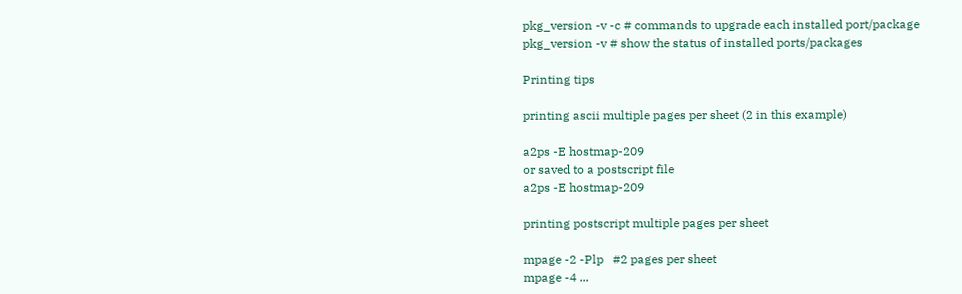pkg_version -v -c # commands to upgrade each installed port/package
pkg_version -v # show the status of installed ports/packages

Printing tips

printing ascii multiple pages per sheet (2 in this example)

a2ps -E hostmap-209
or saved to a postscript file
a2ps -E hostmap-209

printing postscript multiple pages per sheet

mpage -2 -Plp   #2 pages per sheet
mpage -4 ...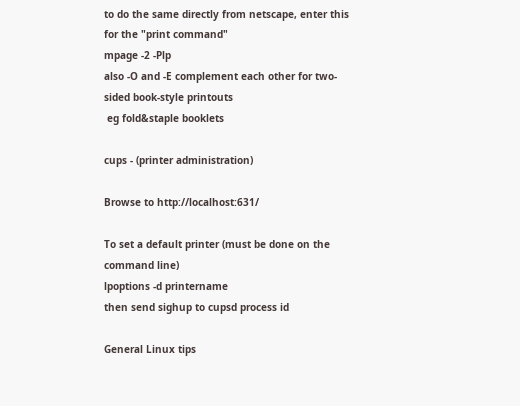to do the same directly from netscape, enter this for the "print command"
mpage -2 -Plp
also -O and -E complement each other for two-sided book-style printouts
 eg fold&staple booklets

cups - (printer administration)

Browse to http://localhost:631/

To set a default printer (must be done on the command line)
lpoptions -d printername
then send sighup to cupsd process id

General Linux tips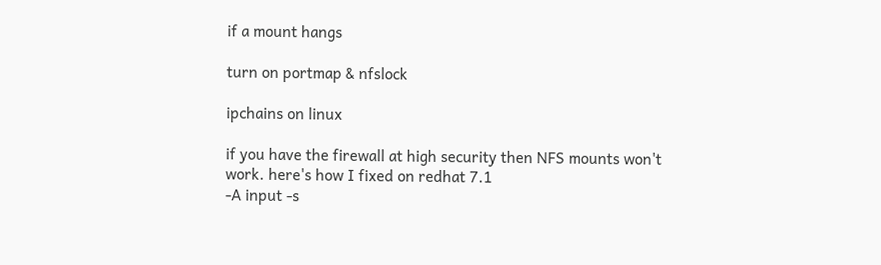if a mount hangs

turn on portmap & nfslock

ipchains on linux

if you have the firewall at high security then NFS mounts won't work. here's how I fixed on redhat 7.1
-A input -s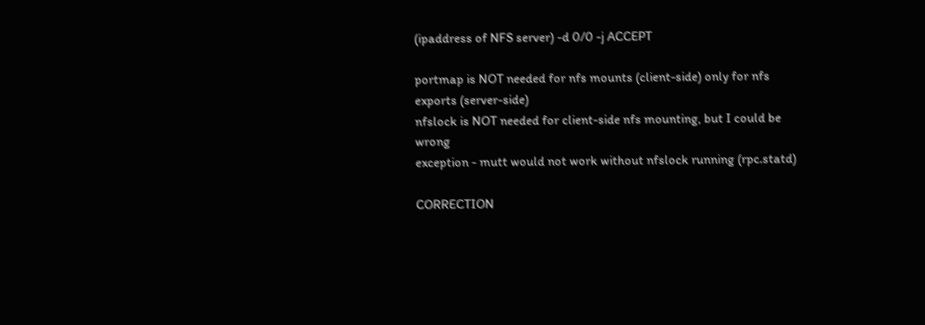(ipaddress of NFS server) -d 0/0 -j ACCEPT

portmap is NOT needed for nfs mounts (client-side) only for nfs exports (server-side)
nfslock is NOT needed for client-side nfs mounting, but I could be wrong
exception - mutt would not work without nfslock running (rpc.statd)

CORRECTION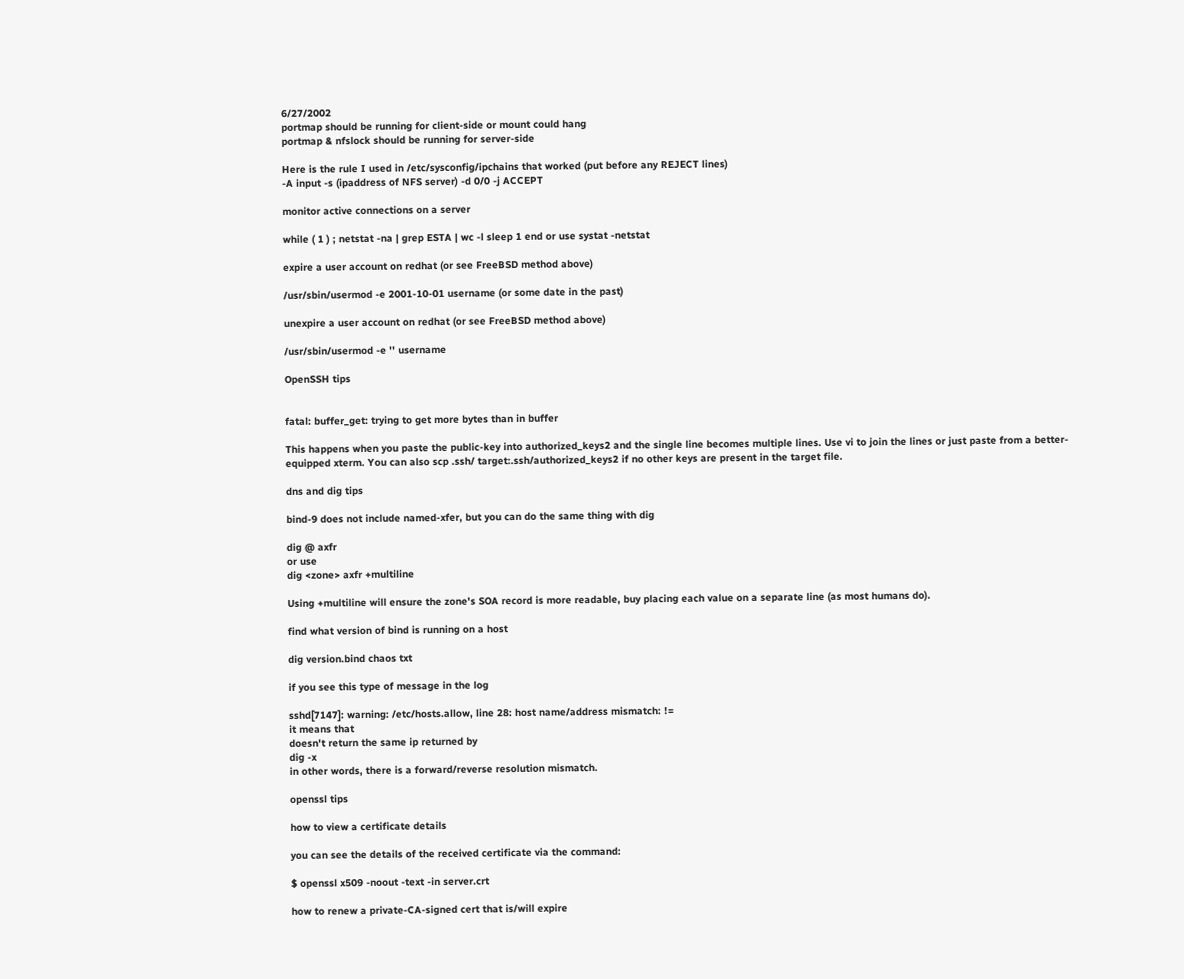6/27/2002
portmap should be running for client-side or mount could hang
portmap & nfslock should be running for server-side

Here is the rule I used in /etc/sysconfig/ipchains that worked (put before any REJECT lines)
-A input -s (ipaddress of NFS server) -d 0/0 -j ACCEPT

monitor active connections on a server

while ( 1 ) ; netstat -na | grep ESTA | wc -l sleep 1 end or use systat -netstat

expire a user account on redhat (or see FreeBSD method above)

/usr/sbin/usermod -e 2001-10-01 username (or some date in the past)

unexpire a user account on redhat (or see FreeBSD method above)

/usr/sbin/usermod -e '' username

OpenSSH tips


fatal: buffer_get: trying to get more bytes than in buffer

This happens when you paste the public-key into authorized_keys2 and the single line becomes multiple lines. Use vi to join the lines or just paste from a better-equipped xterm. You can also scp .ssh/ target:.ssh/authorized_keys2 if no other keys are present in the target file.

dns and dig tips

bind-9 does not include named-xfer, but you can do the same thing with dig

dig @ axfr
or use
dig <zone> axfr +multiline

Using +multiline will ensure the zone's SOA record is more readable, buy placing each value on a separate line (as most humans do).

find what version of bind is running on a host

dig version.bind chaos txt

if you see this type of message in the log

sshd[7147]: warning: /etc/hosts.allow, line 28: host name/address mismatch: !=
it means that
doesn't return the same ip returned by
dig -x
in other words, there is a forward/reverse resolution mismatch.

openssl tips

how to view a certificate details

you can see the details of the received certificate via the command:

$ openssl x509 -noout -text -in server.crt

how to renew a private-CA-signed cert that is/will expire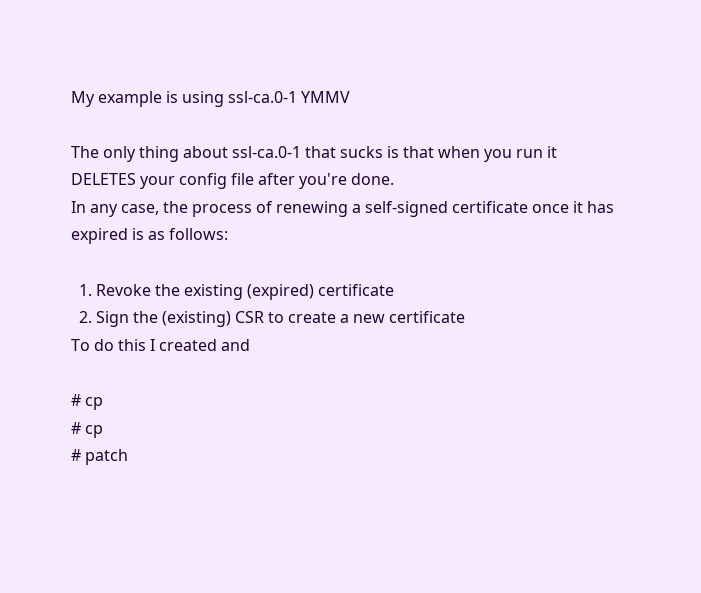My example is using ssl-ca.0-1 YMMV

The only thing about ssl-ca.0-1 that sucks is that when you run it DELETES your config file after you're done.
In any case, the process of renewing a self-signed certificate once it has expired is as follows:

  1. Revoke the existing (expired) certificate
  2. Sign the (existing) CSR to create a new certificate
To do this I created and

# cp
# cp
# patch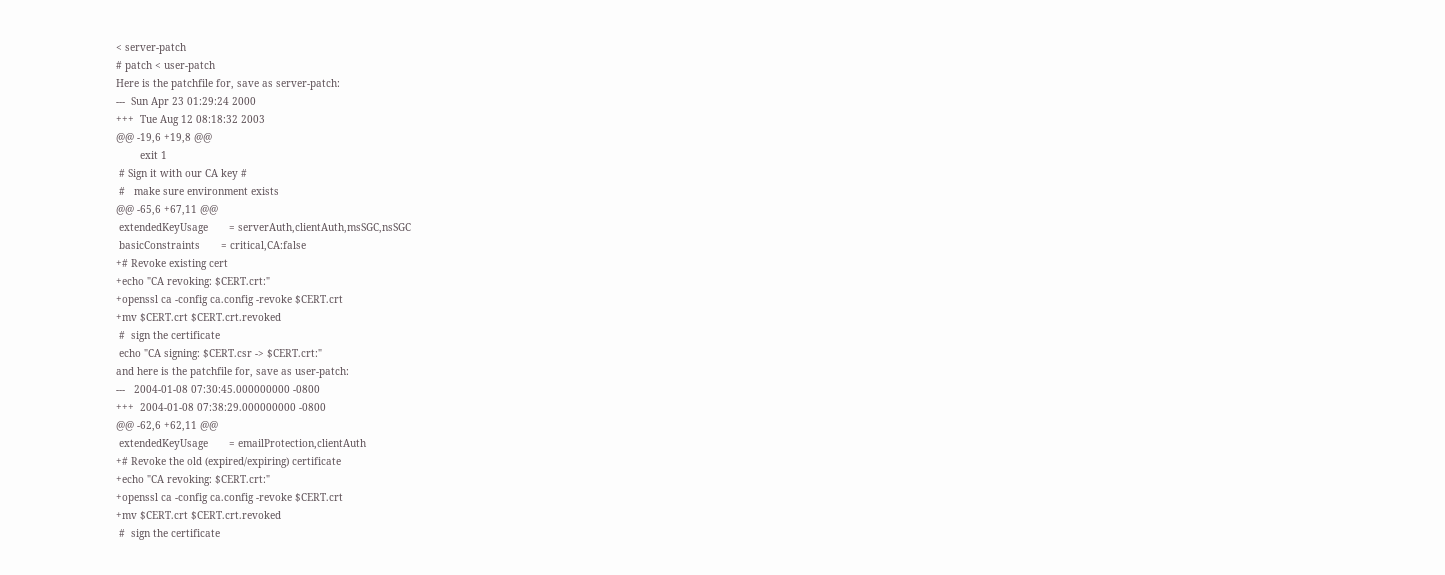< server-patch
# patch < user-patch
Here is the patchfile for, save as server-patch:
---  Sun Apr 23 01:29:24 2000
+++  Tue Aug 12 08:18:32 2003
@@ -19,6 +19,8 @@
        exit 1
 # Sign it with our CA key #
 #   make sure environment exists
@@ -65,6 +67,11 @@
 extendedKeyUsage       = serverAuth,clientAuth,msSGC,nsSGC
 basicConstraints       = critical,CA:false
+# Revoke existing cert
+echo "CA revoking: $CERT.crt:"
+openssl ca -config ca.config -revoke $CERT.crt
+mv $CERT.crt $CERT.crt.revoked
 #  sign the certificate
 echo "CA signing: $CERT.csr -> $CERT.crt:"
and here is the patchfile for, save as user-patch:
---   2004-01-08 07:30:45.000000000 -0800
+++  2004-01-08 07:38:29.000000000 -0800
@@ -62,6 +62,11 @@
 extendedKeyUsage       = emailProtection,clientAuth
+# Revoke the old (expired/expiring) certificate
+echo "CA revoking: $CERT.crt:"
+openssl ca -config ca.config -revoke $CERT.crt
+mv $CERT.crt $CERT.crt.revoked
 #  sign the certificate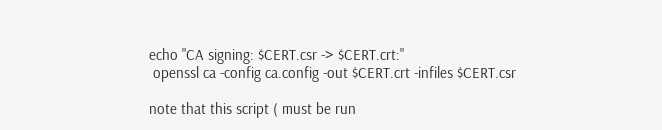echo "CA signing: $CERT.csr -> $CERT.crt:"
 openssl ca -config ca.config -out $CERT.crt -infiles $CERT.csr

note that this script ( must be run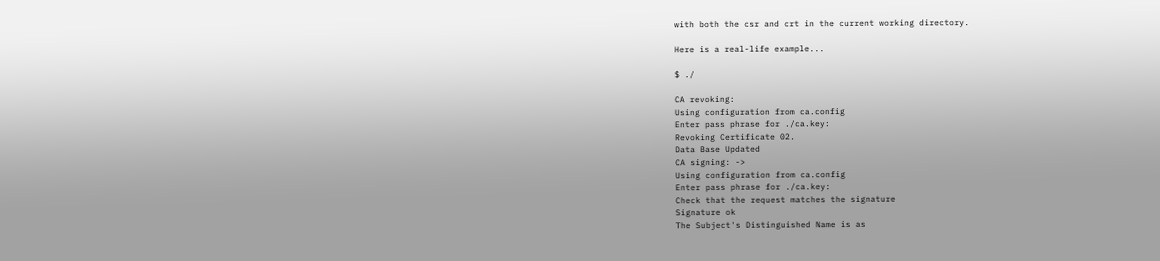with both the csr and crt in the current working directory.

Here is a real-life example...

$ ./

CA revoking:
Using configuration from ca.config
Enter pass phrase for ./ca.key:
Revoking Certificate 02.
Data Base Updated
CA signing: ->
Using configuration from ca.config
Enter pass phrase for ./ca.key:
Check that the request matches the signature
Signature ok
The Subject's Distinguished Name is as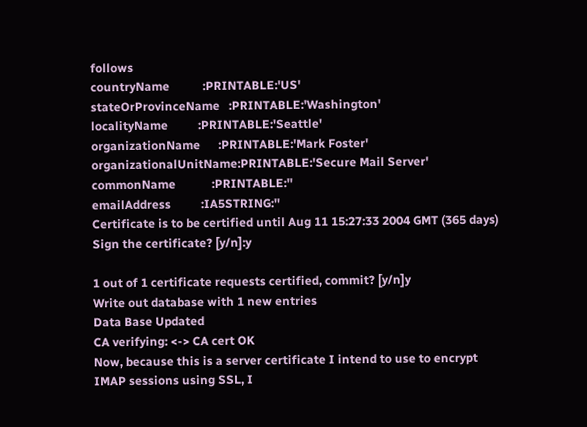follows
countryName           :PRINTABLE:'US'
stateOrProvinceName   :PRINTABLE:'Washington'
localityName          :PRINTABLE:'Seattle'
organizationName      :PRINTABLE:'Mark Foster'
organizationalUnitName:PRINTABLE:'Secure Mail Server'
commonName            :PRINTABLE:''
emailAddress          :IA5STRING:''
Certificate is to be certified until Aug 11 15:27:33 2004 GMT (365 days)
Sign the certificate? [y/n]:y

1 out of 1 certificate requests certified, commit? [y/n]y
Write out database with 1 new entries
Data Base Updated
CA verifying: <-> CA cert OK
Now, because this is a server certificate I intend to use to encrypt IMAP sessions using SSL, I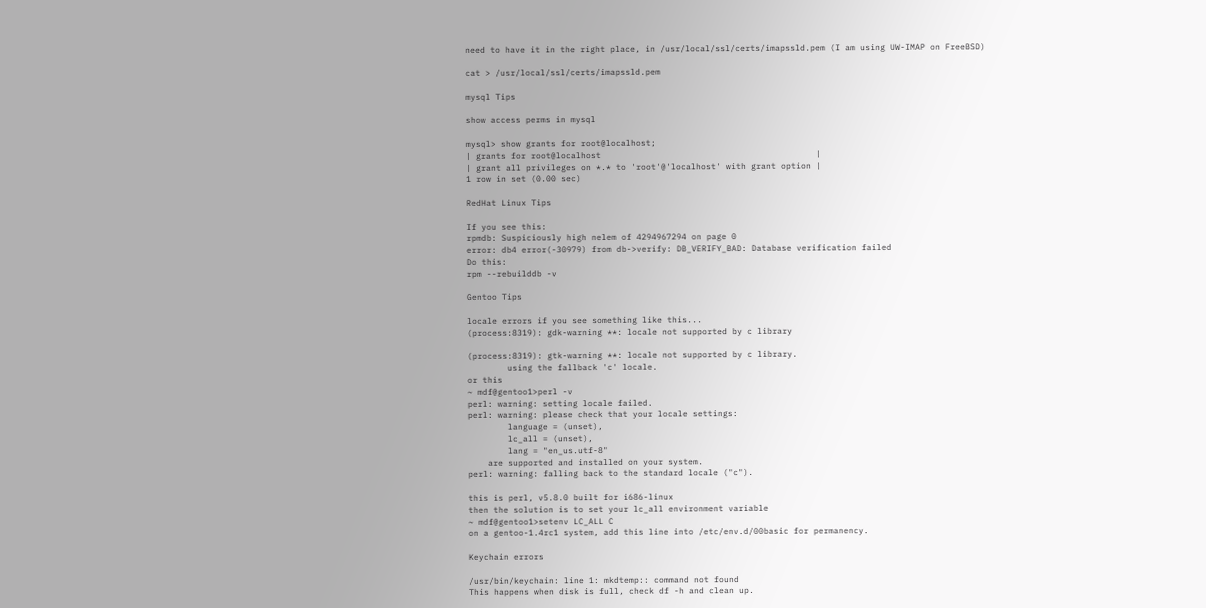need to have it in the right place, in /usr/local/ssl/certs/imapssld.pem (I am using UW-IMAP on FreeBSD)

cat > /usr/local/ssl/certs/imapssld.pem

mysql Tips

show access perms in mysql

mysql> show grants for root@localhost;
| grants for root@localhost                                           |
| grant all privileges on *.* to 'root'@'localhost' with grant option |
1 row in set (0.00 sec)

RedHat Linux Tips

If you see this:
rpmdb: Suspiciously high nelem of 4294967294 on page 0
error: db4 error(-30979) from db->verify: DB_VERIFY_BAD: Database verification failed
Do this:
rpm --rebuilddb -v

Gentoo Tips

locale errors if you see something like this...
(process:8319): gdk-warning **: locale not supported by c library

(process:8319): gtk-warning **: locale not supported by c library.
        using the fallback 'c' locale.
or this
~ mdf@gentoo1>perl -v
perl: warning: setting locale failed.
perl: warning: please check that your locale settings:
        language = (unset),
        lc_all = (unset),
        lang = "en_us.utf-8"
    are supported and installed on your system.
perl: warning: falling back to the standard locale ("c").

this is perl, v5.8.0 built for i686-linux
then the solution is to set your lc_all environment variable
~ mdf@gentoo1>setenv LC_ALL C
on a gentoo-1.4rc1 system, add this line into /etc/env.d/00basic for permanency.

Keychain errors

/usr/bin/keychain: line 1: mkdtemp:: command not found
This happens when disk is full, check df -h and clean up.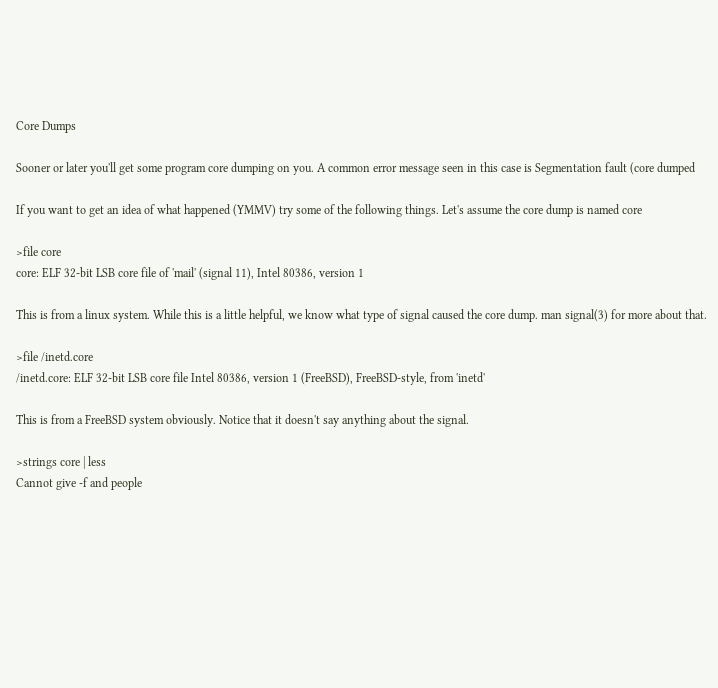Core Dumps

Sooner or later you'll get some program core dumping on you. A common error message seen in this case is Segmentation fault (core dumped

If you want to get an idea of what happened (YMMV) try some of the following things. Let's assume the core dump is named core

>file core
core: ELF 32-bit LSB core file of 'mail' (signal 11), Intel 80386, version 1

This is from a linux system. While this is a little helpful, we know what type of signal caused the core dump. man signal(3) for more about that.

>file /inetd.core
/inetd.core: ELF 32-bit LSB core file Intel 80386, version 1 (FreeBSD), FreeBSD-style, from 'inetd'

This is from a FreeBSD system obviously. Notice that it doesn't say anything about the signal.

>strings core | less
Cannot give -f and people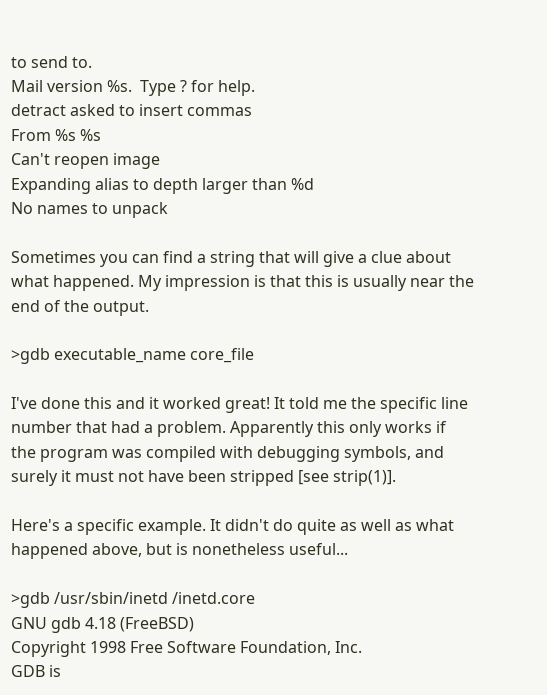to send to.
Mail version %s.  Type ? for help.
detract asked to insert commas
From %s %s
Can't reopen image
Expanding alias to depth larger than %d
No names to unpack

Sometimes you can find a string that will give a clue about what happened. My impression is that this is usually near the end of the output.

>gdb executable_name core_file

I've done this and it worked great! It told me the specific line number that had a problem. Apparently this only works if the program was compiled with debugging symbols, and surely it must not have been stripped [see strip(1)].

Here's a specific example. It didn't do quite as well as what happened above, but is nonetheless useful...

>gdb /usr/sbin/inetd /inetd.core
GNU gdb 4.18 (FreeBSD)
Copyright 1998 Free Software Foundation, Inc.
GDB is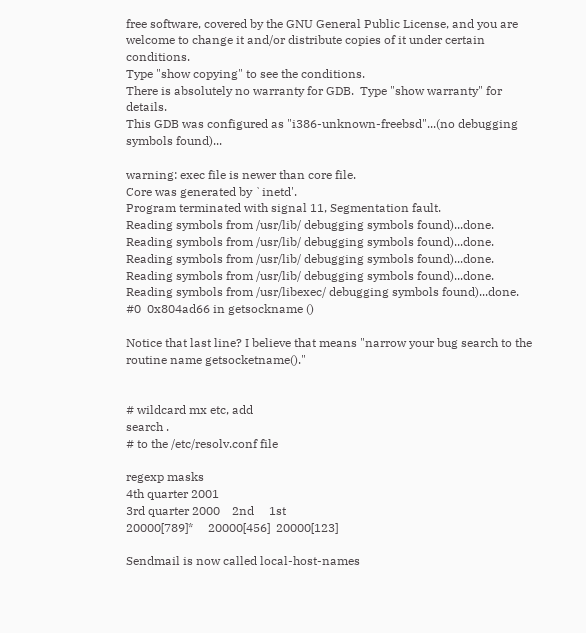free software, covered by the GNU General Public License, and you are
welcome to change it and/or distribute copies of it under certain conditions.
Type "show copying" to see the conditions.
There is absolutely no warranty for GDB.  Type "show warranty" for details.
This GDB was configured as "i386-unknown-freebsd"...(no debugging symbols found)...

warning: exec file is newer than core file.
Core was generated by `inetd'.
Program terminated with signal 11, Segmentation fault.
Reading symbols from /usr/lib/ debugging symbols found)...done.
Reading symbols from /usr/lib/ debugging symbols found)...done.
Reading symbols from /usr/lib/ debugging symbols found)...done.
Reading symbols from /usr/lib/ debugging symbols found)...done.
Reading symbols from /usr/libexec/ debugging symbols found)...done.
#0  0x804ad66 in getsockname ()

Notice that last line? I believe that means "narrow your bug search to the routine name getsocketname()."


# wildcard mx etc, add
search .
# to the /etc/resolv.conf file

regexp masks
4th quarter 2001
3rd quarter 2000    2nd     1st
20000[789]*     20000[456]  20000[123]

Sendmail is now called local-host-names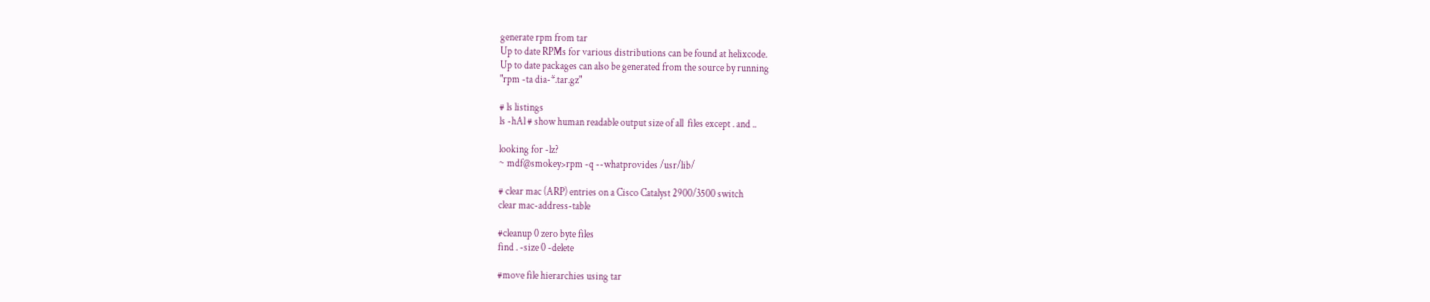generate rpm from tar
Up to date RPMs for various distributions can be found at helixcode.
Up to date packages can also be generated from the source by running
"rpm -ta dia-*.tar.gz"

# ls listings
ls -hAl # show human readable output size of all  files except . and ..

looking for -lz?
~ mdf@smokey>rpm -q --whatprovides /usr/lib/

# clear mac (ARP) entries on a Cisco Catalyst 2900/3500 switch
clear mac-address-table

#cleanup 0 zero byte files
find . -size 0 -delete

#move file hierarchies using tar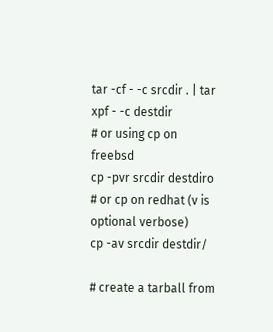tar -cf - -c srcdir . | tar xpf - -c destdir
# or using cp on freebsd
cp -pvr srcdir destdiro
# or cp on redhat (v is optional verbose)
cp -av srcdir destdir/

# create a tarball from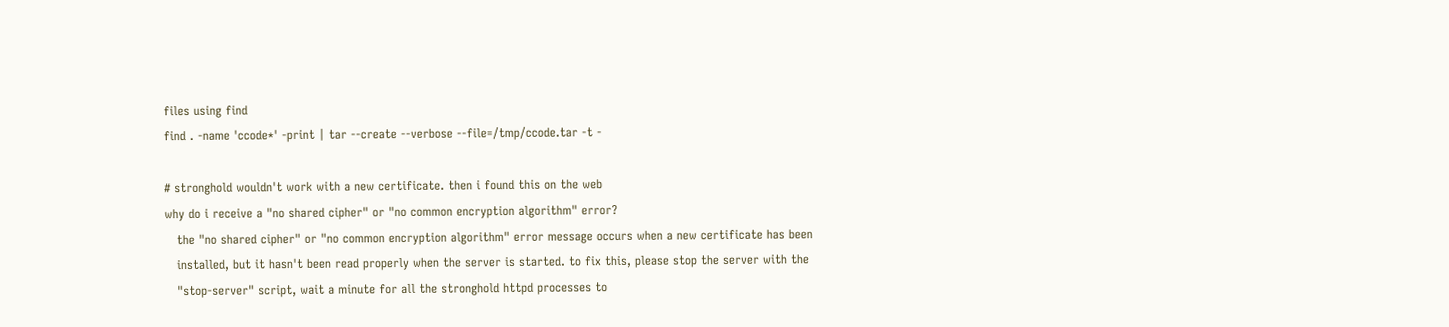files using find
find . -name 'ccode*' -print | tar --create --verbose --file=/tmp/ccode.tar -t -

# stronghold wouldn't work with a new certificate. then i found this on the web
why do i receive a "no shared cipher" or "no common encryption algorithm" error?
   the "no shared cipher" or "no common encryption algorithm" error message occurs when a new certificate has been
   installed, but it hasn't been read properly when the server is started. to fix this, please stop the server with the
   "stop-server" script, wait a minute for all the stronghold httpd processes to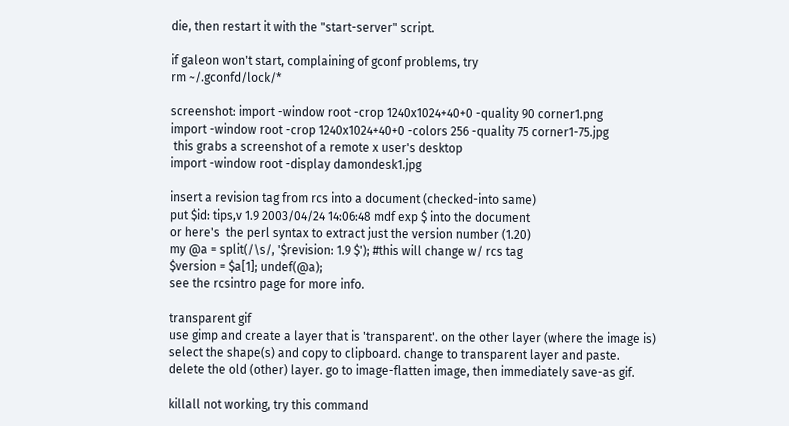die, then restart it with the "start-server" script.

if galeon won't start, complaining of gconf problems, try
rm ~/.gconfd/lock/*

screenshot: import -window root -crop 1240x1024+40+0 -quality 90 corner1.png
import -window root -crop 1240x1024+40+0 -colors 256 -quality 75 corner1-75.jpg
 this grabs a screenshot of a remote x user's desktop
import -window root -display damondesk1.jpg

insert a revision tag from rcs into a document (checked-into same)
put $id: tips,v 1.9 2003/04/24 14:06:48 mdf exp $ into the document
or here's  the perl syntax to extract just the version number (1.20)
my @a = split(/\s/, '$revision: 1.9 $'); #this will change w/ rcs tag
$version = $a[1]; undef(@a);
see the rcsintro page for more info.

transparent gif
use gimp and create a layer that is 'transparent'. on the other layer (where the image is)
select the shape(s) and copy to clipboard. change to transparent layer and paste.
delete the old (other) layer. go to image-flatten image, then immediately save-as gif.

killall not working, try this command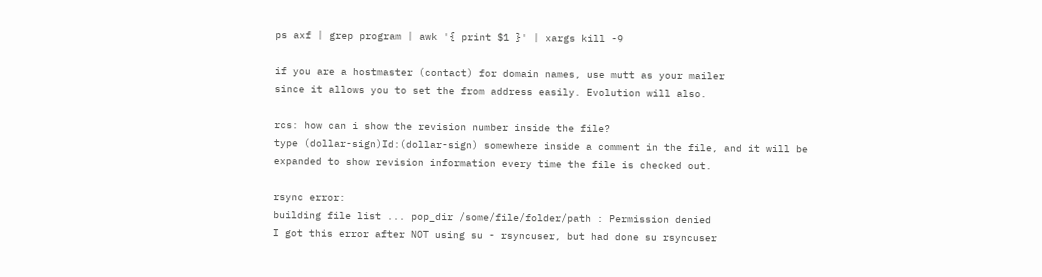ps axf | grep program | awk '{ print $1 }' | xargs kill -9

if you are a hostmaster (contact) for domain names, use mutt as your mailer
since it allows you to set the from address easily. Evolution will also.

rcs: how can i show the revision number inside the file?
type (dollar-sign)Id:(dollar-sign) somewhere inside a comment in the file, and it will be expanded to show revision information every time the file is checked out.

rsync error:
building file list ... pop_dir /some/file/folder/path : Permission denied
I got this error after NOT using su - rsyncuser, but had done su rsyncuser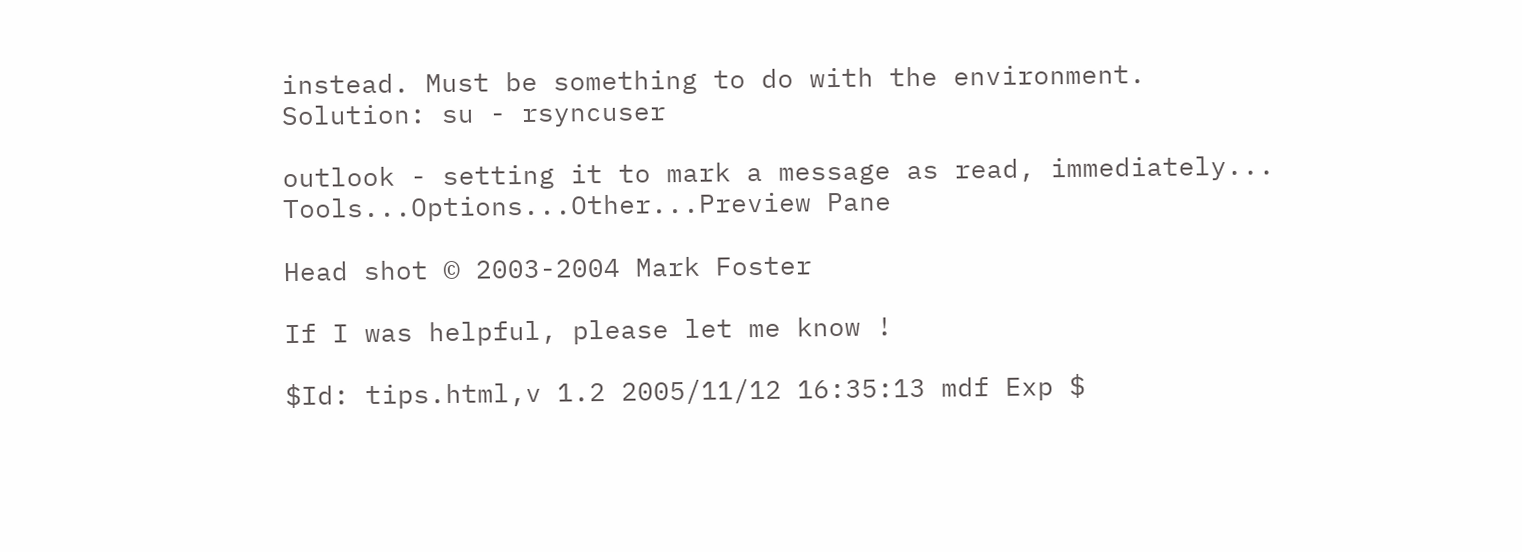instead. Must be something to do with the environment.
Solution: su - rsyncuser

outlook - setting it to mark a message as read, immediately...
Tools...Options...Other...Preview Pane

Head shot © 2003-2004 Mark Foster

If I was helpful, please let me know !

$Id: tips.html,v 1.2 2005/11/12 16:35:13 mdf Exp $